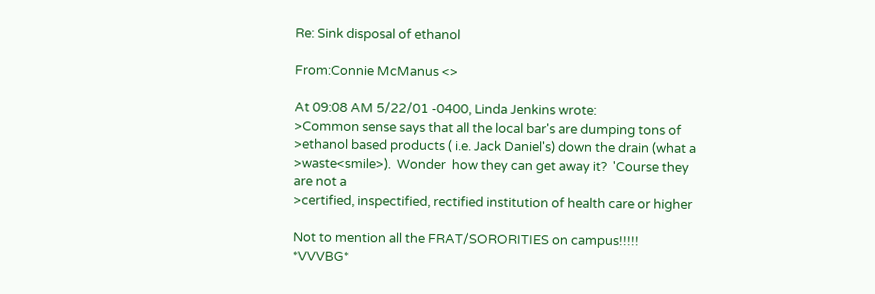Re: Sink disposal of ethanol

From:Connie McManus <>

At 09:08 AM 5/22/01 -0400, Linda Jenkins wrote:
>Common sense says that all the local bar's are dumping tons of
>ethanol based products ( i.e. Jack Daniel's) down the drain (what a
>waste<smile>).  Wonder  how they can get away it?  'Course they are not a
>certified, inspectified, rectified institution of health care or higher

Not to mention all the FRAT/SORORITIES on campus!!!!!  *VVVBG*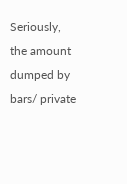Seriously,
the amount dumped by bars/ private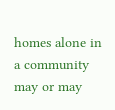homes alone in a community may or may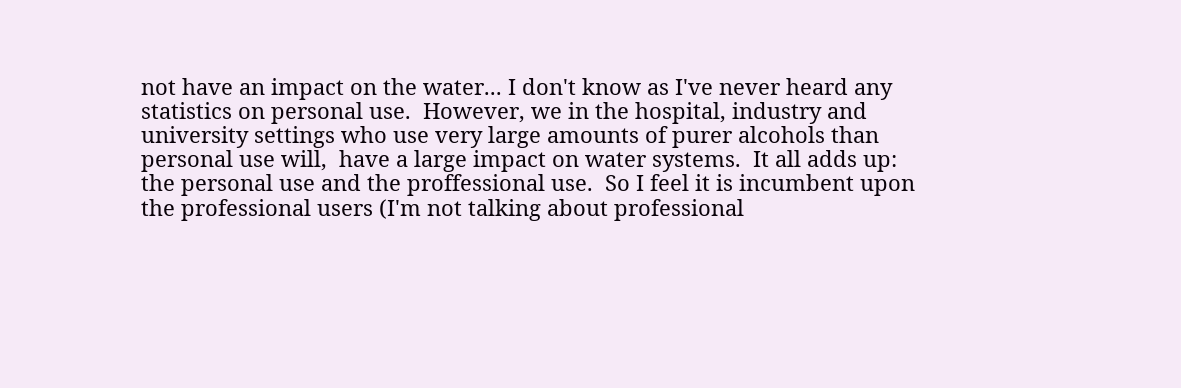not have an impact on the water... I don't know as I've never heard any
statistics on personal use.  However, we in the hospital, industry and
university settings who use very large amounts of purer alcohols than
personal use will,  have a large impact on water systems.  It all adds up:
the personal use and the proffessional use.  So I feel it is incumbent upon
the professional users (I'm not talking about professional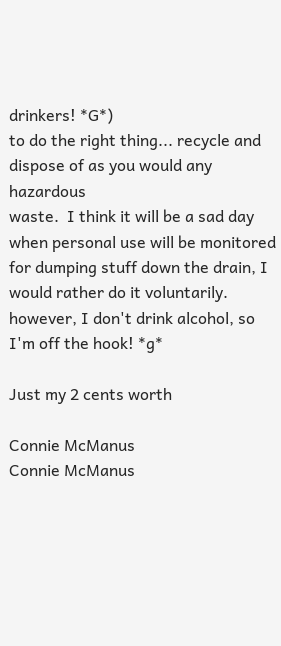drinkers! *G*)
to do the right thing... recycle and dispose of as you would any hazardous
waste.  I think it will be a sad day when personal use will be monitored
for dumping stuff down the drain, I would rather do it voluntarily.
however, I don't drink alcohol, so I'm off the hook! *g*

Just my 2 cents worth

Connie McManus
Connie McManus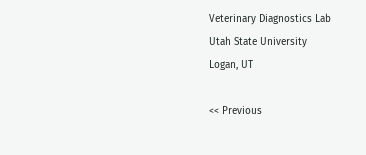Veterinary Diagnostics Lab
Utah State University
Logan, UT

<< Previous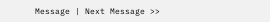Message | Next Message >>